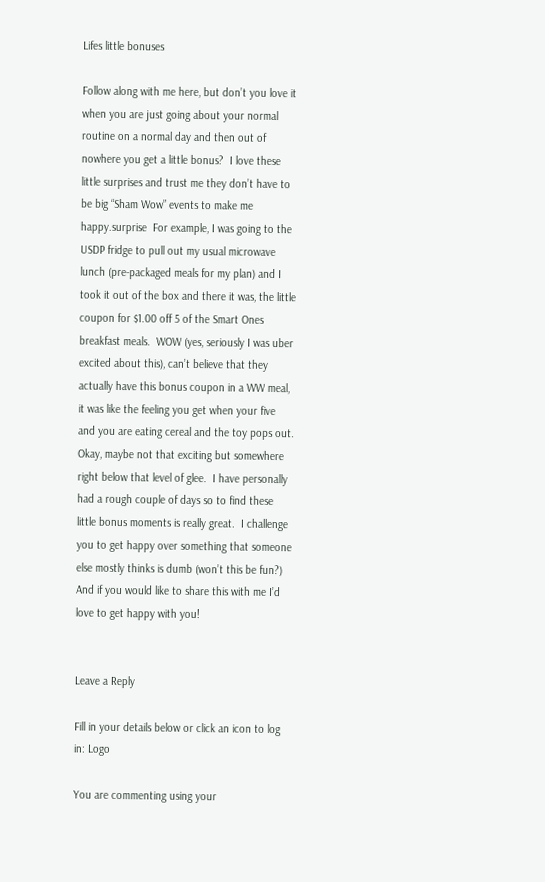Lifes little bonuses

Follow along with me here, but don’t you love it when you are just going about your normal routine on a normal day and then out of nowhere you get a little bonus?  I love these little surprises and trust me they don’t have to be big “Sham Wow” events to make me happy.surprise  For example, I was going to the USDP fridge to pull out my usual microwave lunch (pre-packaged meals for my plan) and I took it out of the box and there it was, the little coupon for $1.00 off 5 of the Smart Ones breakfast meals.  WOW (yes, seriously I was uber excited about this), can’t believe that they actually have this bonus coupon in a WW meal, it was like the feeling you get when your five and you are eating cereal and the toy pops out.  Okay, maybe not that exciting but somewhere right below that level of glee.  I have personally had a rough couple of days so to find these little bonus moments is really great.  I challenge you to get happy over something that someone else mostly thinks is dumb (won’t this be fun?)  And if you would like to share this with me I’d love to get happy with you!


Leave a Reply

Fill in your details below or click an icon to log in: Logo

You are commenting using your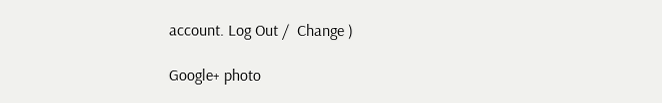account. Log Out /  Change )

Google+ photo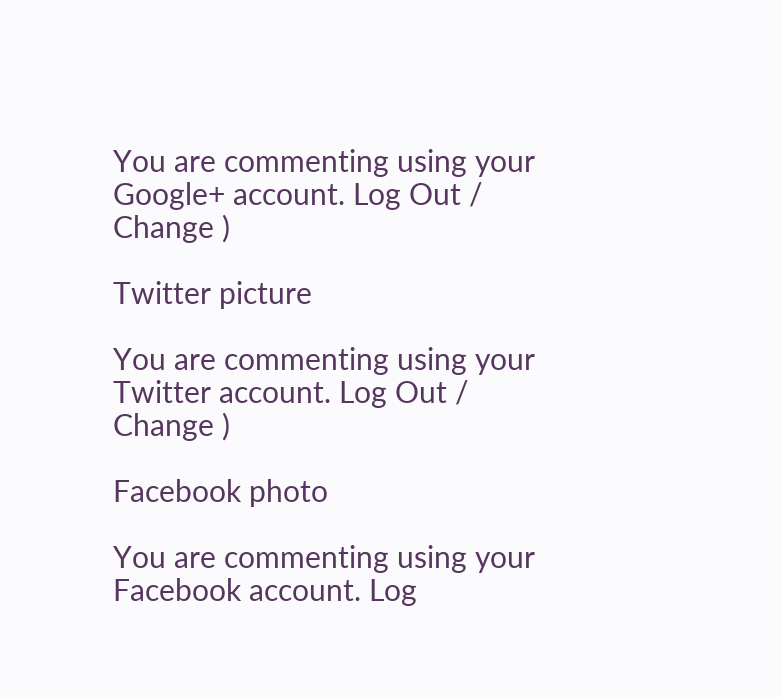You are commenting using your Google+ account. Log Out /  Change )

Twitter picture

You are commenting using your Twitter account. Log Out /  Change )

Facebook photo

You are commenting using your Facebook account. Log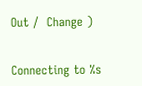Out /  Change )


Connecting to %s